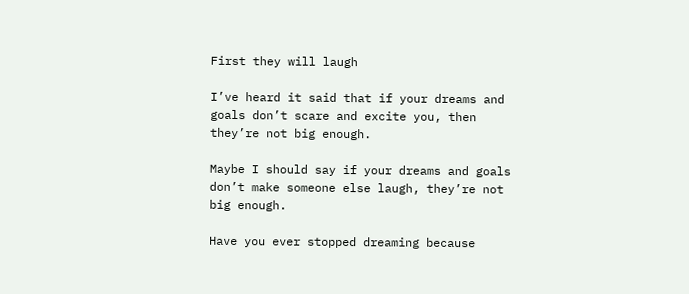First they will laugh

I’ve heard it said that if your dreams and goals don’t scare and excite you, then they’re not big enough.

Maybe I should say if your dreams and goals don’t make someone else laugh, they’re not big enough.

Have you ever stopped dreaming because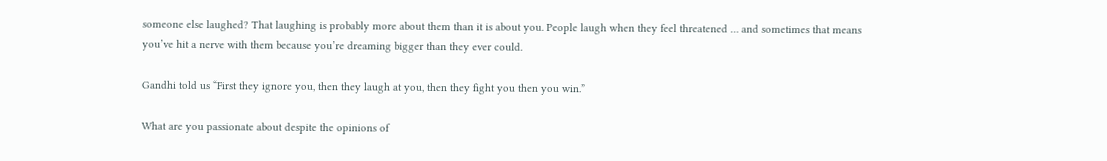someone else laughed? That laughing is probably more about them than it is about you. People laugh when they feel threatened … and sometimes that means you’ve hit a nerve with them because you’re dreaming bigger than they ever could.

Gandhi told us “First they ignore you, then they laugh at you, then they fight you then you win.”

What are you passionate about despite the opinions of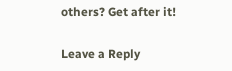others? Get after it!

Leave a Reply